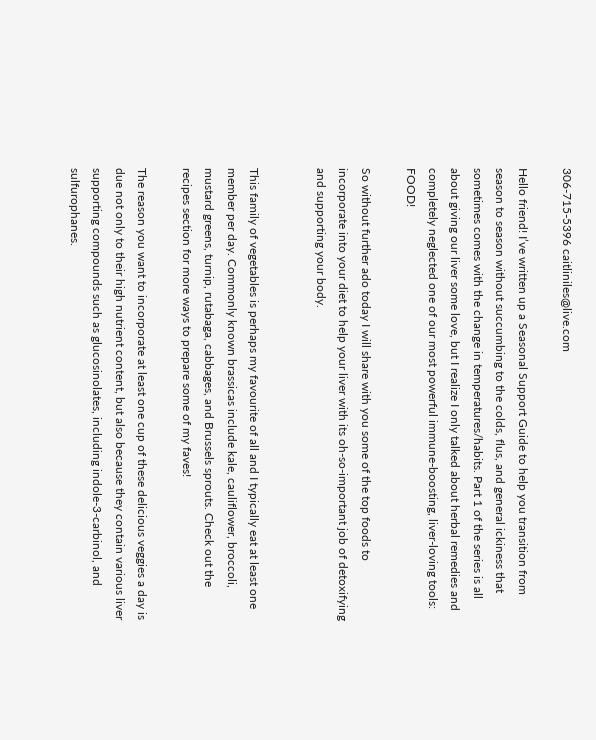306-715-5396 caitliniles@live.com

Hello friend! I’ve written up a Seasonal Support Guide to help you transition from season to season without succumbing to the colds, flus, and general ickiness that sometimes comes with the change in temperatures/habits. Part 1 of the series is all about giving our liver some love, but I realize I only talked about herbal remedies and completely neglected one of our most powerful immune-boosting, liver-loving tools: FOOD!

So without further ado today I will share with you some of the top foods to incorporate into your diet to help your liver with its oh-so-important job of detoxifying and supporting your body.


This family of vegetables is perhaps my favourite of all and I typically eat at least one member per day. Commonly known brassicas include kale, cauliflower, broccoli, mustard greens, turnip, rutabaga, cabbages, and Brussels sprouts. Check out the recipes section for more ways to prepare some of my faves!

The reason you want to incorporate at least one cup of these delicious veggies a day is due not only to their high nutrient content, but also because they contain various liver supporting compounds such as glucosinolates, including indole-3-carbinol, and sulfurophanes.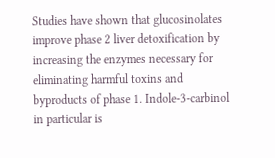Studies have shown that glucosinolates improve phase 2 liver detoxification by increasing the enzymes necessary for eliminating harmful toxins and byproducts of phase 1. Indole-3-carbinol in particular is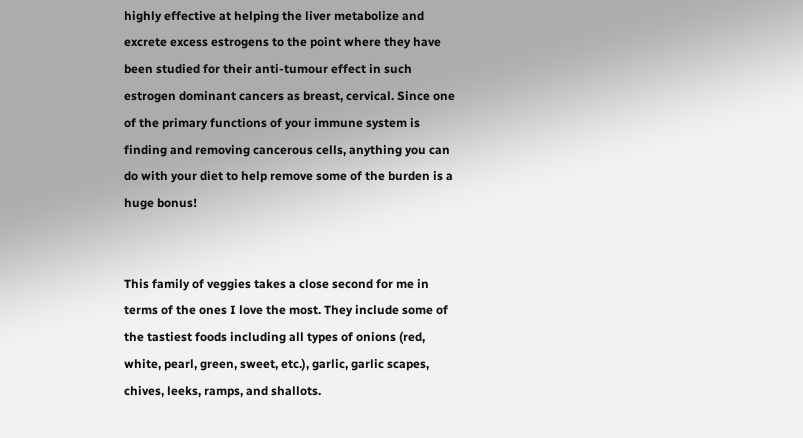highly effective at helping the liver metabolize and excrete excess estrogens to the point where they have been studied for their anti-tumour effect in such estrogen dominant cancers as breast, cervical. Since one of the primary functions of your immune system is finding and removing cancerous cells, anything you can do with your diet to help remove some of the burden is a huge bonus!


This family of veggies takes a close second for me in terms of the ones I love the most. They include some of the tastiest foods including all types of onions (red, white, pearl, green, sweet, etc.), garlic, garlic scapes, chives, leeks, ramps, and shallots.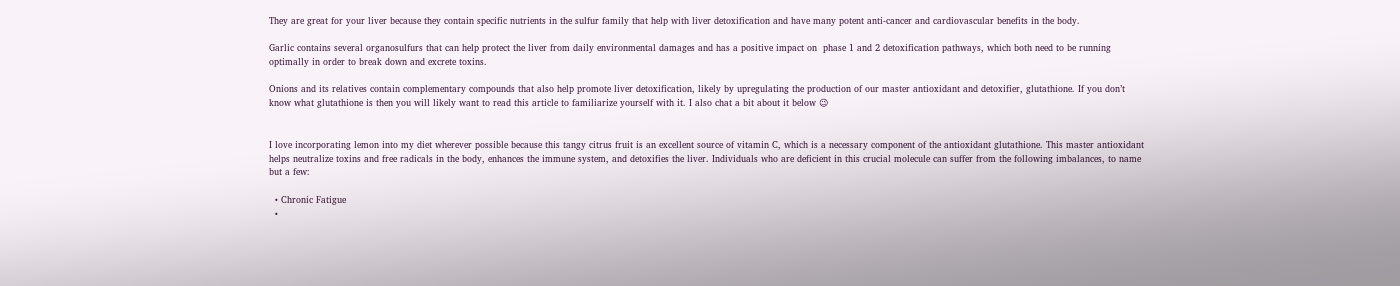They are great for your liver because they contain specific nutrients in the sulfur family that help with liver detoxification and have many potent anti-cancer and cardiovascular benefits in the body.

Garlic contains several organosulfurs that can help protect the liver from daily environmental damages and has a positive impact on  phase 1 and 2 detoxification pathways, which both need to be running optimally in order to break down and excrete toxins.

Onions and its relatives contain complementary compounds that also help promote liver detoxification, likely by upregulating the production of our master antioxidant and detoxifier, glutathione. If you don’t know what glutathione is then you will likely want to read this article to familiarize yourself with it. I also chat a bit about it below 😉


I love incorporating lemon into my diet wherever possible because this tangy citrus fruit is an excellent source of vitamin C, which is a necessary component of the antioxidant glutathione. This master antioxidant helps neutralize toxins and free radicals in the body, enhances the immune system, and detoxifies the liver. Individuals who are deficient in this crucial molecule can suffer from the following imbalances, to name but a few:

  • Chronic Fatigue
  •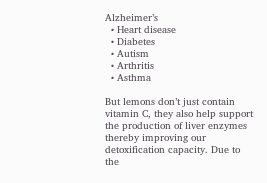Alzheimer’s
  • Heart disease
  • Diabetes
  • Autism
  • Arthritis
  • Asthma

But lemons don’t just contain vitamin C, they also help support the production of liver enzymes thereby improving our detoxification capacity. Due to the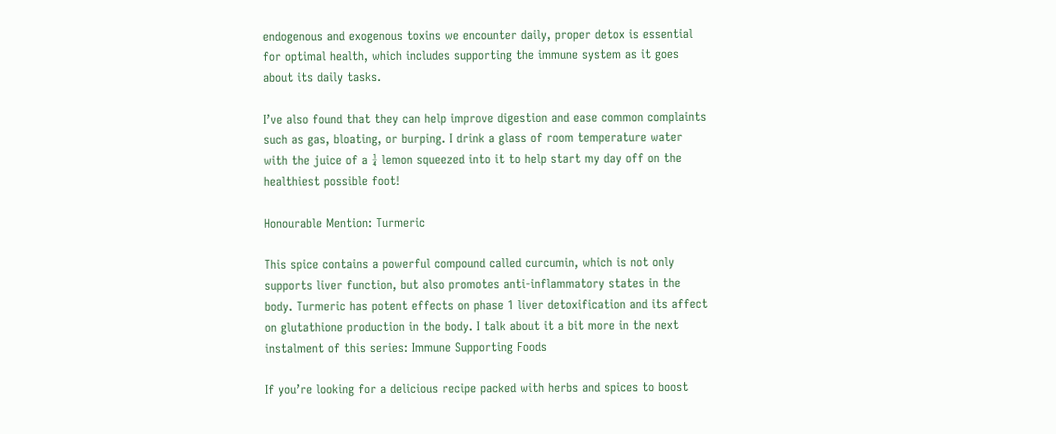endogenous and exogenous toxins we encounter daily, proper detox is essential for optimal health, which includes supporting the immune system as it goes about its daily tasks.

I’ve also found that they can help improve digestion and ease common complaints such as gas, bloating, or burping. I drink a glass of room temperature water with the juice of a ¼ lemon squeezed into it to help start my day off on the healthiest possible foot!

Honourable Mention: Turmeric

This spice contains a powerful compound called curcumin, which is not only supports liver function, but also promotes anti-inflammatory states in the body. Turmeric has potent effects on phase 1 liver detoxification and its affect on glutathione production in the body. I talk about it a bit more in the next instalment of this series: Immune Supporting Foods

If you’re looking for a delicious recipe packed with herbs and spices to boost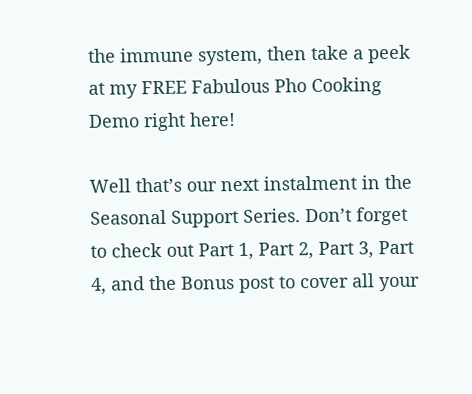the immune system, then take a peek at my FREE Fabulous Pho Cooking Demo right here!

Well that’s our next instalment in the Seasonal Support Series. Don’t forget to check out Part 1, Part 2, Part 3, Part 4, and the Bonus post to cover all your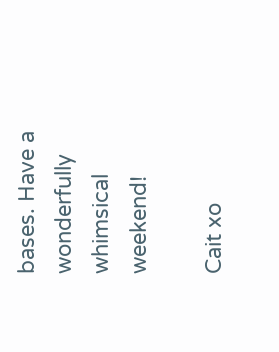bases. Have a wonderfully whimsical weekend!

Cait xo